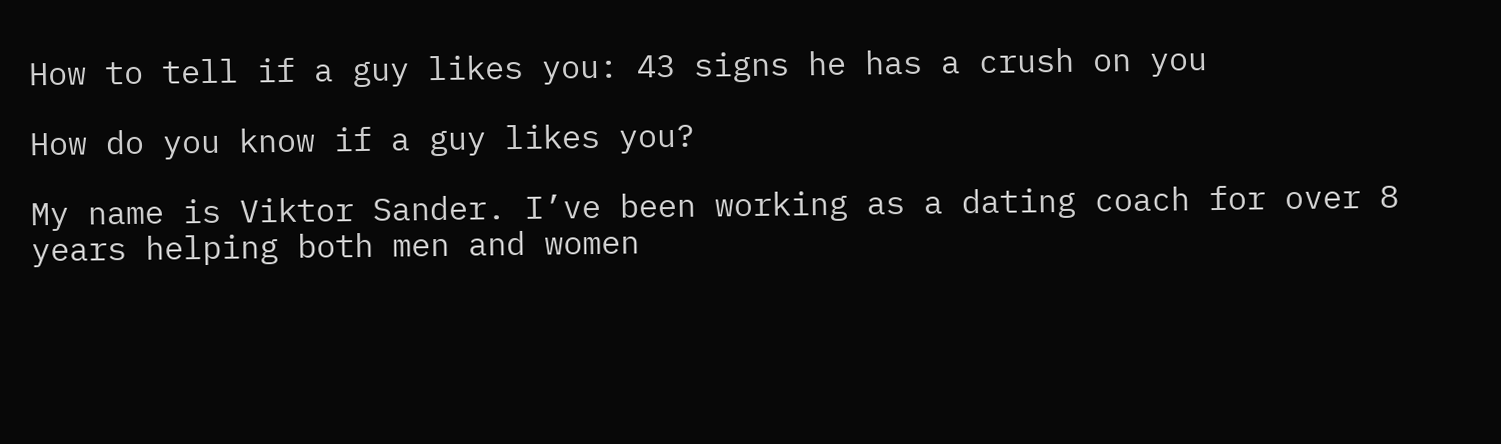How to tell if a guy likes you: 43 signs he has a crush on you

How do you know if a guy likes you?

My name is Viktor Sander. I’ve been working as a dating coach for over 8 years helping both men and women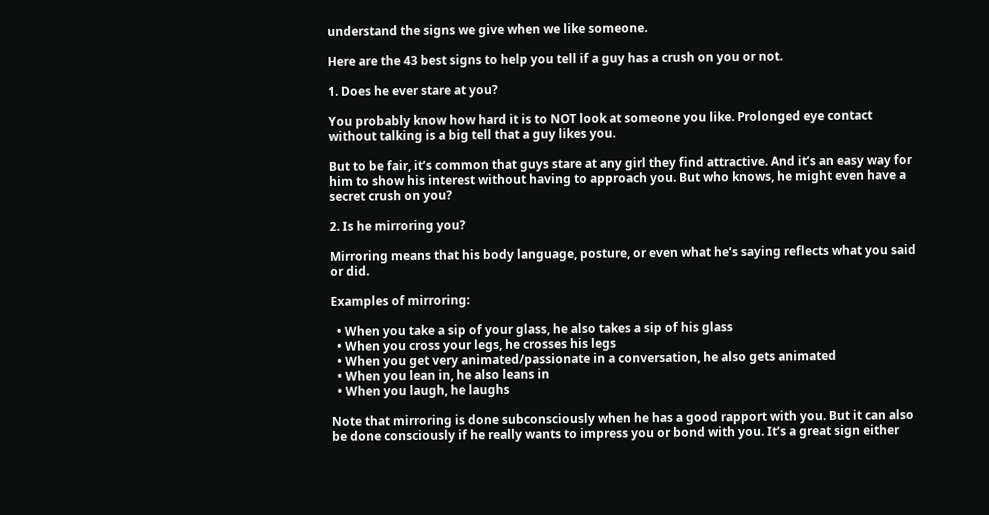understand the signs we give when we like someone.

Here are the 43 best signs to help you tell if a guy has a crush on you or not.

1. Does he ever stare at you?

You probably know how hard it is to NOT look at someone you like. Prolonged eye contact without talking is a big tell that a guy likes you.

But to be fair, it’s common that guys stare at any girl they find attractive. And it’s an easy way for him to show his interest without having to approach you. But who knows, he might even have a secret crush on you?

2. Is he mirroring you?

Mirroring means that his body language, posture, or even what he’s saying reflects what you said or did.

Examples of mirroring:

  • When you take a sip of your glass, he also takes a sip of his glass
  • When you cross your legs, he crosses his legs
  • When you get very animated/passionate in a conversation, he also gets animated
  • When you lean in, he also leans in
  • When you laugh, he laughs

Note that mirroring is done subconsciously when he has a good rapport with you. But it can also be done consciously if he really wants to impress you or bond with you. It’s a great sign either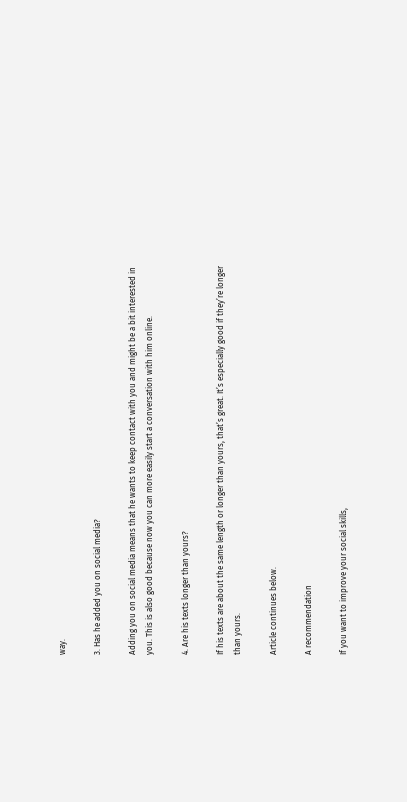way.

3. Has he added you on social media?

Adding you on social media means that he wants to keep contact with you and might be a bit interested in you. This is also good because now you can more easily start a conversation with him online.

4. Are his texts longer than yours?

If his texts are about the same length or longer than yours, that’s great. It’s especially good if they’re longer than yours.

Article continues below.

A recommendation

If you want to improve your social skills,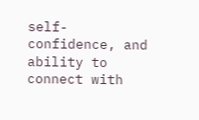self-confidence, and ability to connect with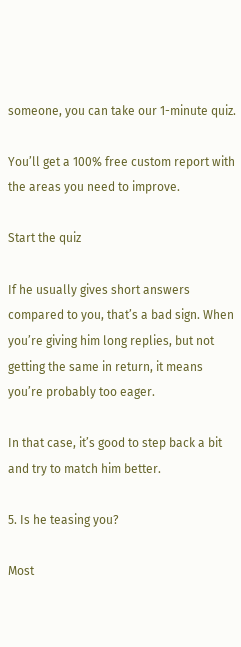someone, you can take our 1-minute quiz.

You’ll get a 100% free custom report with the areas you need to improve.

Start the quiz

If he usually gives short answers compared to you, that’s a bad sign. When you’re giving him long replies, but not getting the same in return, it means you’re probably too eager.

In that case, it’s good to step back a bit and try to match him better.

5. Is he teasing you?

Most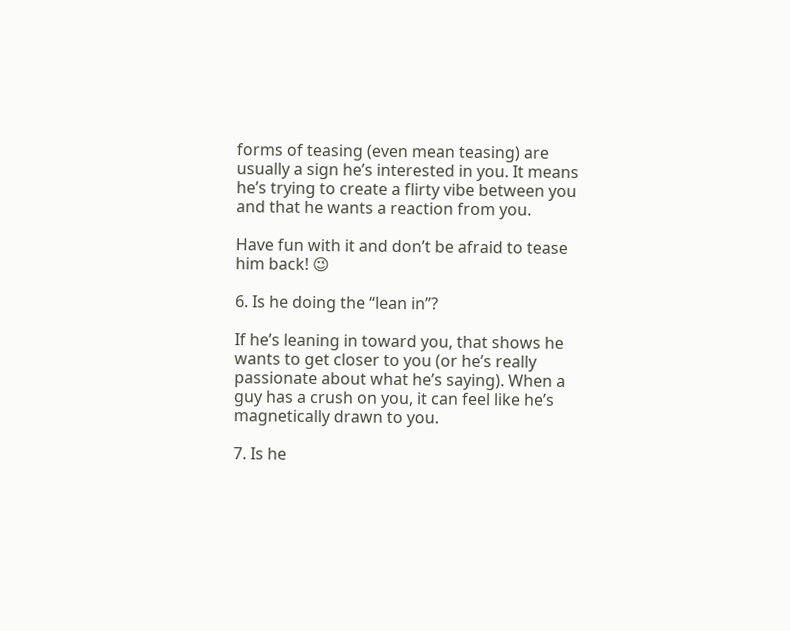forms of teasing (even mean teasing) are usually a sign he’s interested in you. It means he’s trying to create a flirty vibe between you and that he wants a reaction from you.

Have fun with it and don’t be afraid to tease him back! 😉

6. Is he doing the “lean in”?

If he’s leaning in toward you, that shows he wants to get closer to you (or he’s really passionate about what he’s saying). When a guy has a crush on you, it can feel like he’s magnetically drawn to you.

7. Is he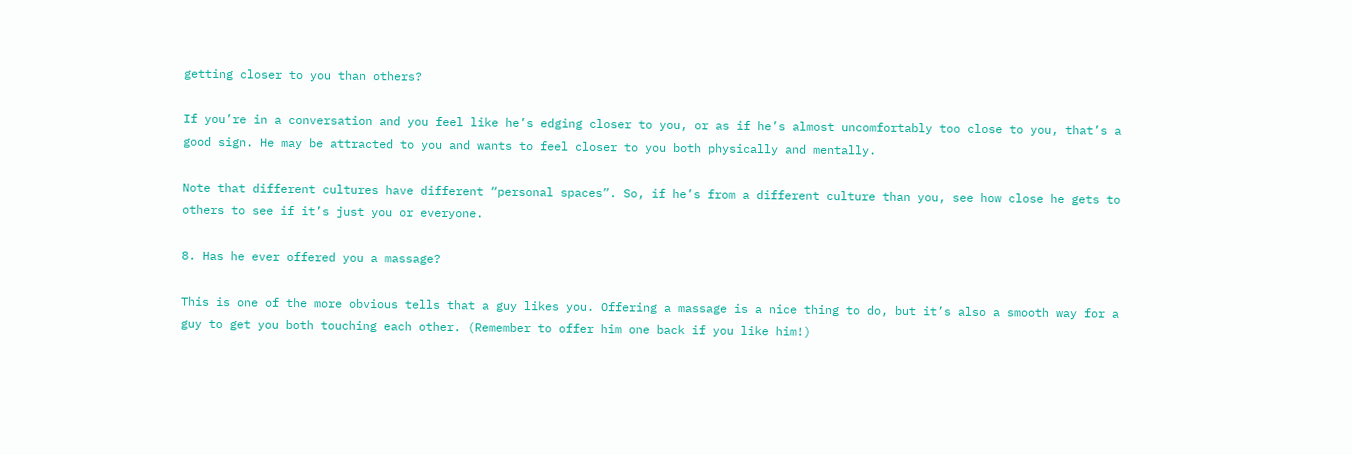getting closer to you than others?

If you’re in a conversation and you feel like he’s edging closer to you, or as if he’s almost uncomfortably too close to you, that’s a good sign. He may be attracted to you and wants to feel closer to you both physically and mentally.

Note that different cultures have different “personal spaces”. So, if he’s from a different culture than you, see how close he gets to others to see if it’s just you or everyone.

8. Has he ever offered you a massage?

This is one of the more obvious tells that a guy likes you. Offering a massage is a nice thing to do, but it’s also a smooth way for a guy to get you both touching each other. (Remember to offer him one back if you like him!)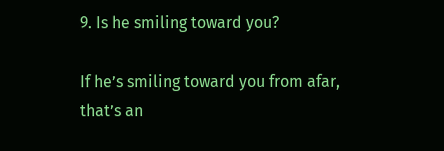9. Is he smiling toward you?

If he’s smiling toward you from afar, that’s an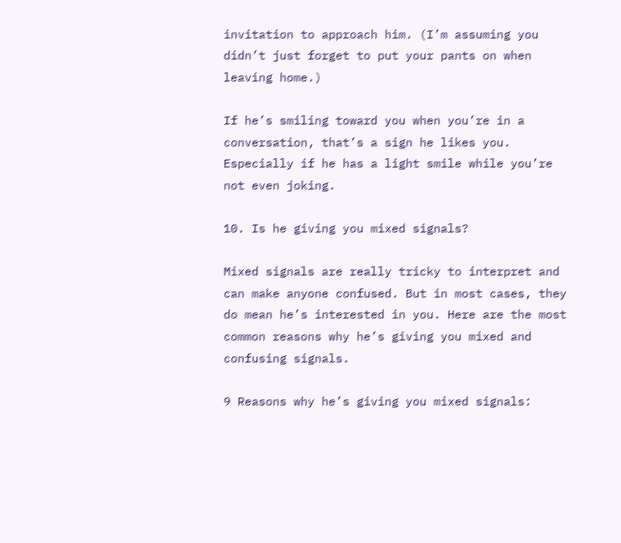invitation to approach him. (I’m assuming you didn’t just forget to put your pants on when leaving home.)

If he’s smiling toward you when you’re in a conversation, that’s a sign he likes you. Especially if he has a light smile while you’re not even joking.

10. Is he giving you mixed signals?

Mixed signals are really tricky to interpret and can make anyone confused. But in most cases, they do mean he’s interested in you. Here are the most common reasons why he’s giving you mixed and confusing signals.

9 Reasons why he’s giving you mixed signals: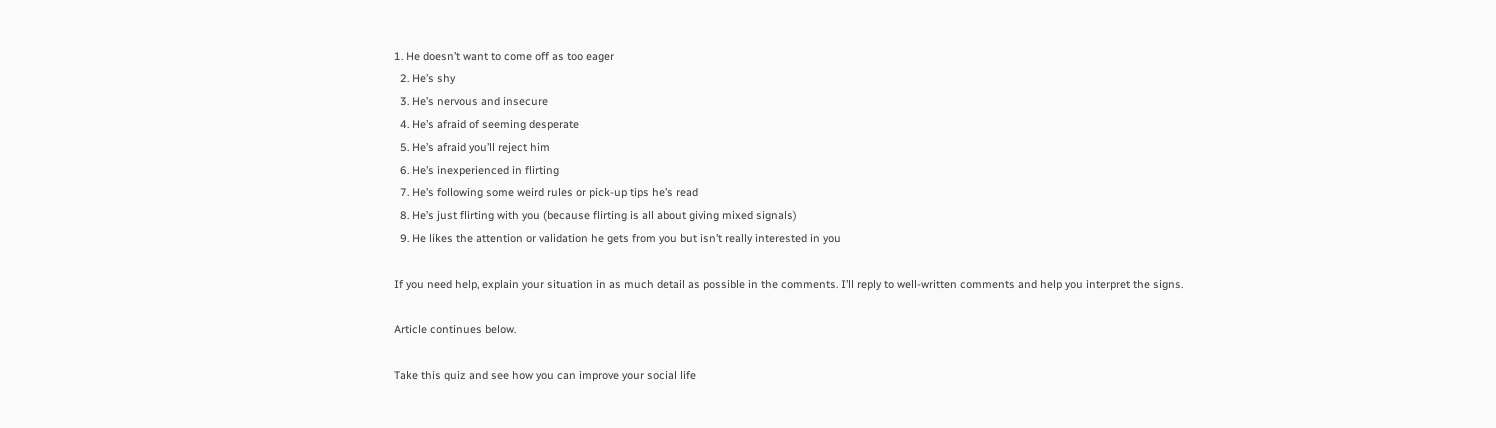1. He doesn’t want to come off as too eager
  2. He’s shy
  3. He’s nervous and insecure
  4. He’s afraid of seeming desperate
  5. He’s afraid you’ll reject him
  6. He’s inexperienced in flirting
  7. He’s following some weird rules or pick-up tips he’s read
  8. He’s just flirting with you (because flirting is all about giving mixed signals)
  9. He likes the attention or validation he gets from you but isn’t really interested in you

If you need help, explain your situation in as much detail as possible in the comments. I’ll reply to well-written comments and help you interpret the signs.

Article continues below.

Take this quiz and see how you can improve your social life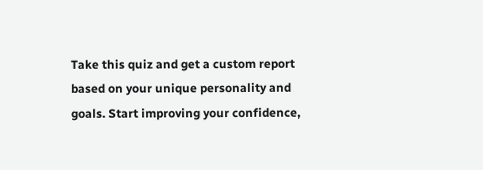Take this quiz and get a custom report based on your unique personality and goals. Start improving your confidence,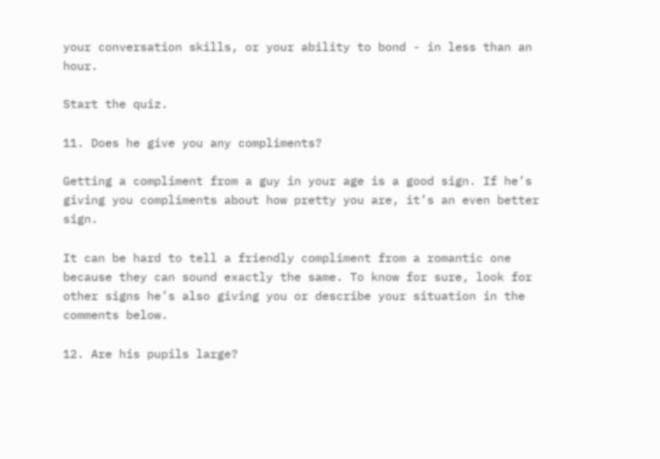your conversation skills, or your ability to bond - in less than an hour.

Start the quiz.

11. Does he give you any compliments?

Getting a compliment from a guy in your age is a good sign. If he’s giving you compliments about how pretty you are, it’s an even better sign.

It can be hard to tell a friendly compliment from a romantic one because they can sound exactly the same. To know for sure, look for other signs he’s also giving you or describe your situation in the comments below.

12. Are his pupils large?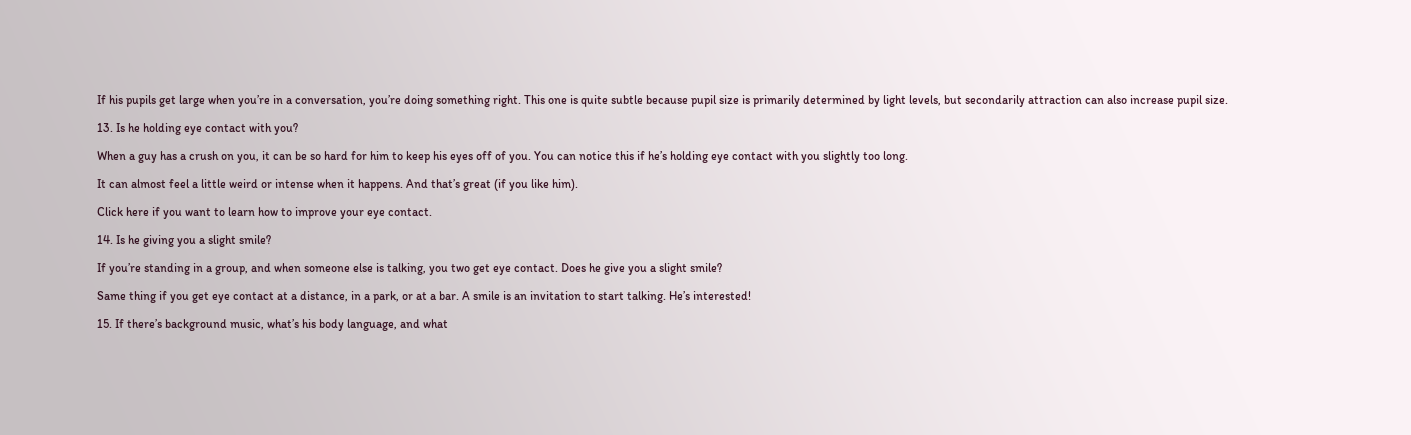If his pupils get large when you’re in a conversation, you’re doing something right. This one is quite subtle because pupil size is primarily determined by light levels, but secondarily attraction can also increase pupil size.

13. Is he holding eye contact with you?

When a guy has a crush on you, it can be so hard for him to keep his eyes off of you. You can notice this if he’s holding eye contact with you slightly too long.

It can almost feel a little weird or intense when it happens. And that’s great (if you like him).

Click here if you want to learn how to improve your eye contact.

14. Is he giving you a slight smile?

If you’re standing in a group, and when someone else is talking, you two get eye contact. Does he give you a slight smile?

Same thing if you get eye contact at a distance, in a park, or at a bar. A smile is an invitation to start talking. He’s interested!

15. If there’s background music, what’s his body language, and what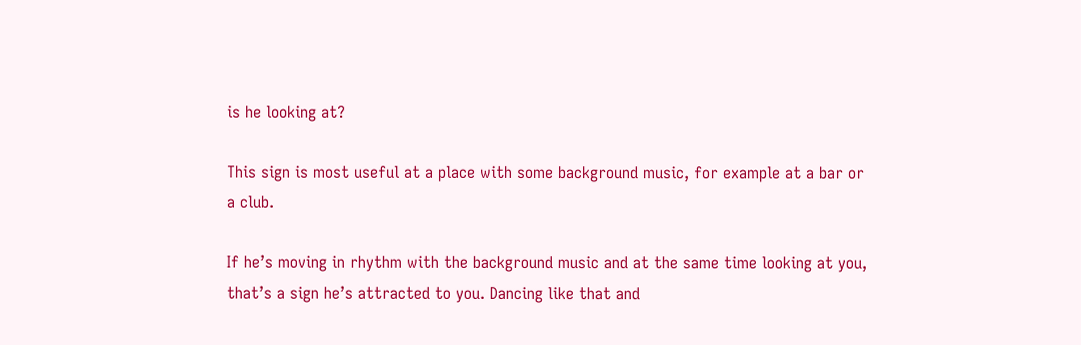is he looking at?

This sign is most useful at a place with some background music, for example at a bar or a club.

If he’s moving in rhythm with the background music and at the same time looking at you, that’s a sign he’s attracted to you. Dancing like that and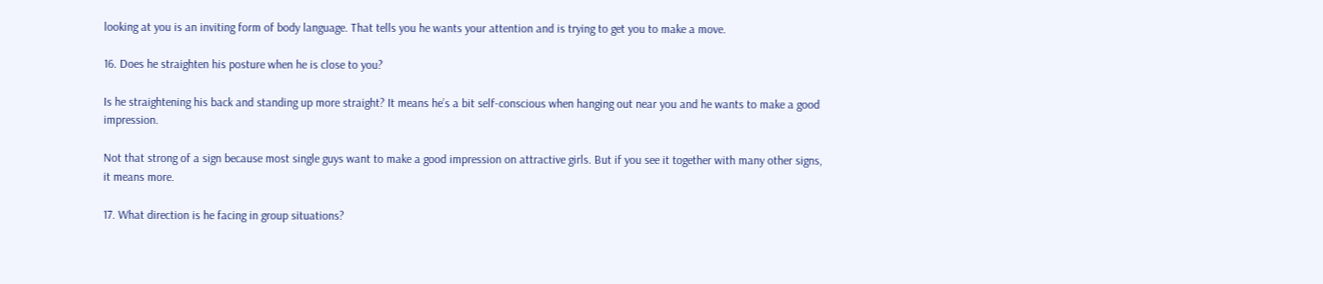looking at you is an inviting form of body language. That tells you he wants your attention and is trying to get you to make a move.

16. Does he straighten his posture when he is close to you?

Is he straightening his back and standing up more straight? It means he’s a bit self-conscious when hanging out near you and he wants to make a good impression.

Not that strong of a sign because most single guys want to make a good impression on attractive girls. But if you see it together with many other signs, it means more.

17. What direction is he facing in group situations?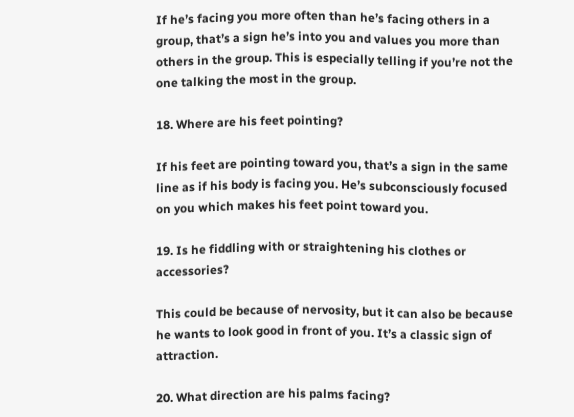If he’s facing you more often than he’s facing others in a group, that’s a sign he’s into you and values you more than others in the group. This is especially telling if you’re not the one talking the most in the group.

18. Where are his feet pointing?

If his feet are pointing toward you, that’s a sign in the same line as if his body is facing you. He’s subconsciously focused on you which makes his feet point toward you.

19. Is he fiddling with or straightening his clothes or accessories?

This could be because of nervosity, but it can also be because he wants to look good in front of you. It’s a classic sign of attraction.

20. What direction are his palms facing?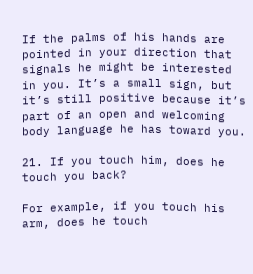If the palms of his hands are pointed in your direction that signals he might be interested in you. It’s a small sign, but it’s still positive because it’s part of an open and welcoming body language he has toward you.

21. If you touch him, does he touch you back?

For example, if you touch his arm, does he touch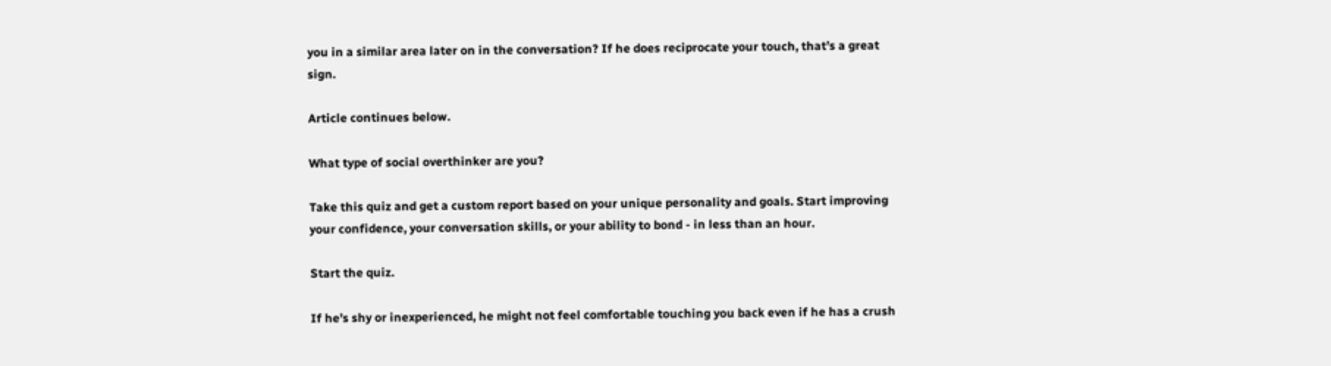you in a similar area later on in the conversation? If he does reciprocate your touch, that’s a great sign.

Article continues below.

What type of social overthinker are you?

Take this quiz and get a custom report based on your unique personality and goals. Start improving your confidence, your conversation skills, or your ability to bond - in less than an hour.

Start the quiz.

If he’s shy or inexperienced, he might not feel comfortable touching you back even if he has a crush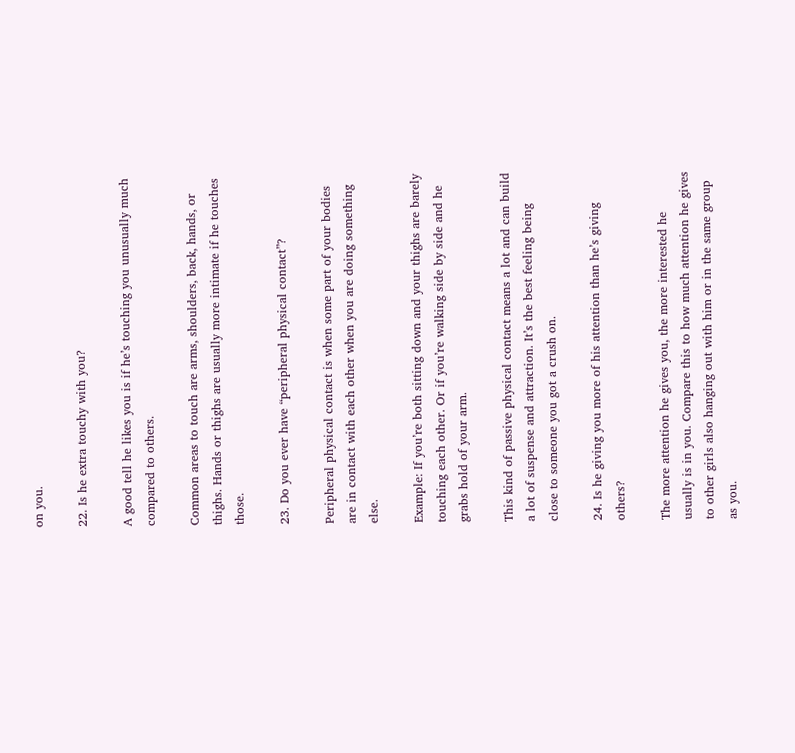on you.

22. Is he extra touchy with you?

A good tell he likes you is if he’s touching you unusually much compared to others.

Common areas to touch are arms, shoulders, back, hands, or thighs. Hands or thighs are usually more intimate if he touches those.

23. Do you ever have “peripheral physical contact”?

Peripheral physical contact is when some part of your bodies are in contact with each other when you are doing something else.

Example: If you’re both sitting down and your thighs are barely touching each other. Or if you’re walking side by side and he grabs hold of your arm.

This kind of passive physical contact means a lot and can build a lot of suspense and attraction. It’s the best feeling being close to someone you got a crush on.

24. Is he giving you more of his attention than he’s giving others?

The more attention he gives you, the more interested he usually is in you. Compare this to how much attention he gives to other girls also hanging out with him or in the same group as you.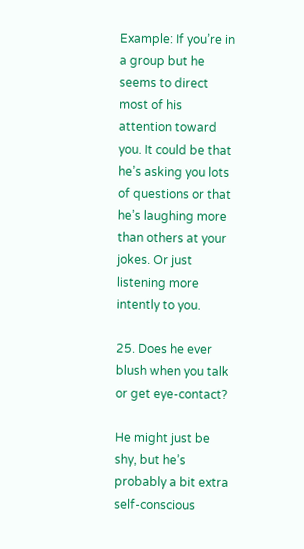Example: If you’re in a group but he seems to direct most of his attention toward you. It could be that he’s asking you lots of questions or that he’s laughing more than others at your jokes. Or just listening more intently to you.

25. Does he ever blush when you talk or get eye-contact?

He might just be shy, but he’s probably a bit extra self-conscious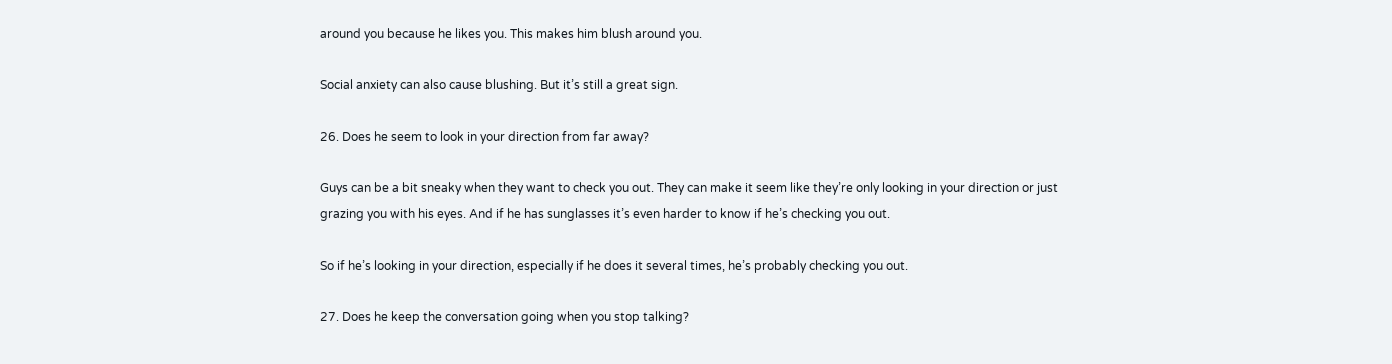around you because he likes you. This makes him blush around you.

Social anxiety can also cause blushing. But it’s still a great sign.

26. Does he seem to look in your direction from far away?

Guys can be a bit sneaky when they want to check you out. They can make it seem like they’re only looking in your direction or just grazing you with his eyes. And if he has sunglasses it’s even harder to know if he’s checking you out.

So if he’s looking in your direction, especially if he does it several times, he’s probably checking you out.

27. Does he keep the conversation going when you stop talking?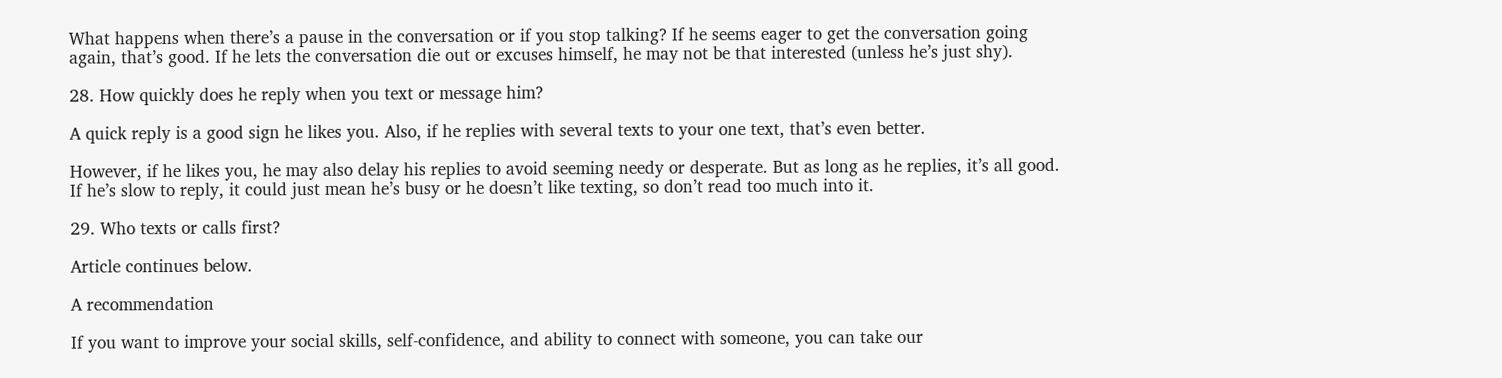What happens when there’s a pause in the conversation or if you stop talking? If he seems eager to get the conversation going again, that’s good. If he lets the conversation die out or excuses himself, he may not be that interested (unless he’s just shy).

28. How quickly does he reply when you text or message him?

A quick reply is a good sign he likes you. Also, if he replies with several texts to your one text, that’s even better.

However, if he likes you, he may also delay his replies to avoid seeming needy or desperate. But as long as he replies, it’s all good. If he’s slow to reply, it could just mean he’s busy or he doesn’t like texting, so don’t read too much into it.

29. Who texts or calls first?

Article continues below.

A recommendation

If you want to improve your social skills, self-confidence, and ability to connect with someone, you can take our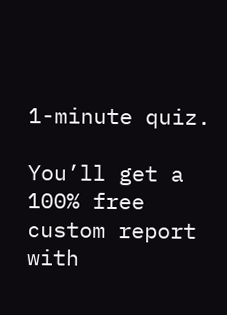1-minute quiz.

You’ll get a 100% free custom report with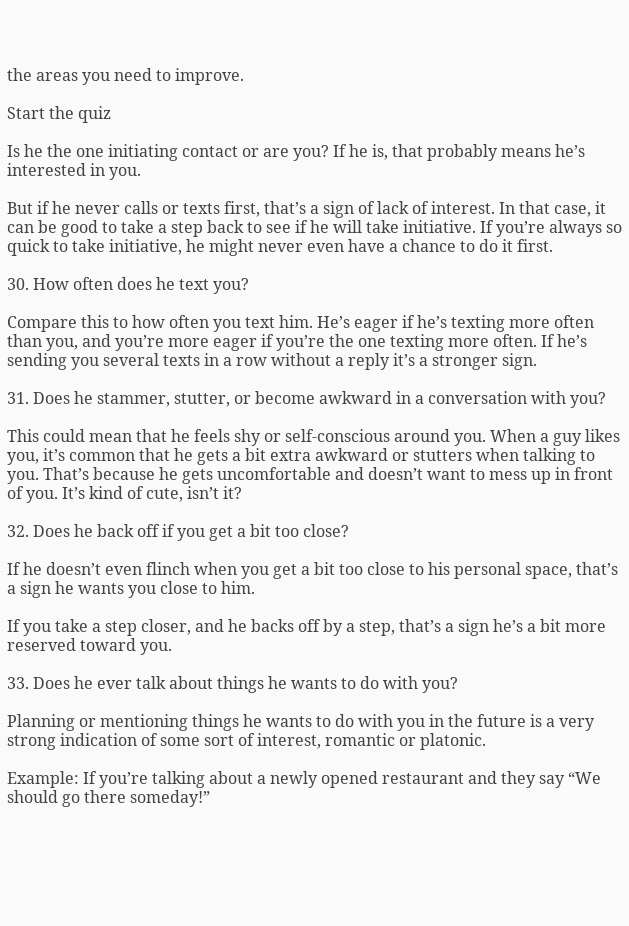the areas you need to improve.

Start the quiz

Is he the one initiating contact or are you? If he is, that probably means he’s interested in you.

But if he never calls or texts first, that’s a sign of lack of interest. In that case, it can be good to take a step back to see if he will take initiative. If you’re always so quick to take initiative, he might never even have a chance to do it first.

30. How often does he text you?

Compare this to how often you text him. He’s eager if he’s texting more often than you, and you’re more eager if you’re the one texting more often. If he’s sending you several texts in a row without a reply it’s a stronger sign.

31. Does he stammer, stutter, or become awkward in a conversation with you?

This could mean that he feels shy or self-conscious around you. When a guy likes you, it’s common that he gets a bit extra awkward or stutters when talking to you. That’s because he gets uncomfortable and doesn’t want to mess up in front of you. It’s kind of cute, isn’t it?

32. Does he back off if you get a bit too close?

If he doesn’t even flinch when you get a bit too close to his personal space, that’s a sign he wants you close to him.

If you take a step closer, and he backs off by a step, that’s a sign he’s a bit more reserved toward you.

33. Does he ever talk about things he wants to do with you?

Planning or mentioning things he wants to do with you in the future is a very strong indication of some sort of interest, romantic or platonic.

Example: If you’re talking about a newly opened restaurant and they say “We should go there someday!”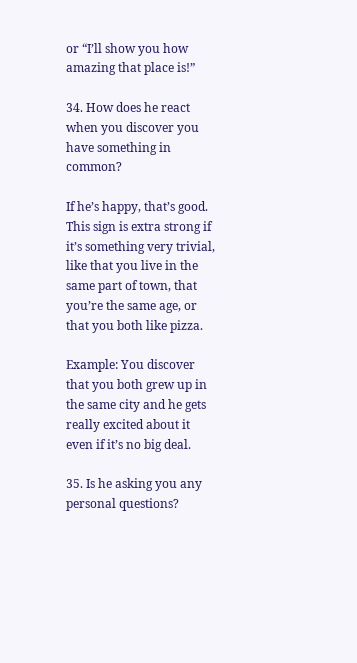or “I’ll show you how amazing that place is!”

34. How does he react when you discover you have something in common?

If he’s happy, that’s good. This sign is extra strong if it’s something very trivial, like that you live in the same part of town, that you’re the same age, or that you both like pizza.

Example: You discover that you both grew up in the same city and he gets really excited about it even if it’s no big deal.

35. Is he asking you any personal questions?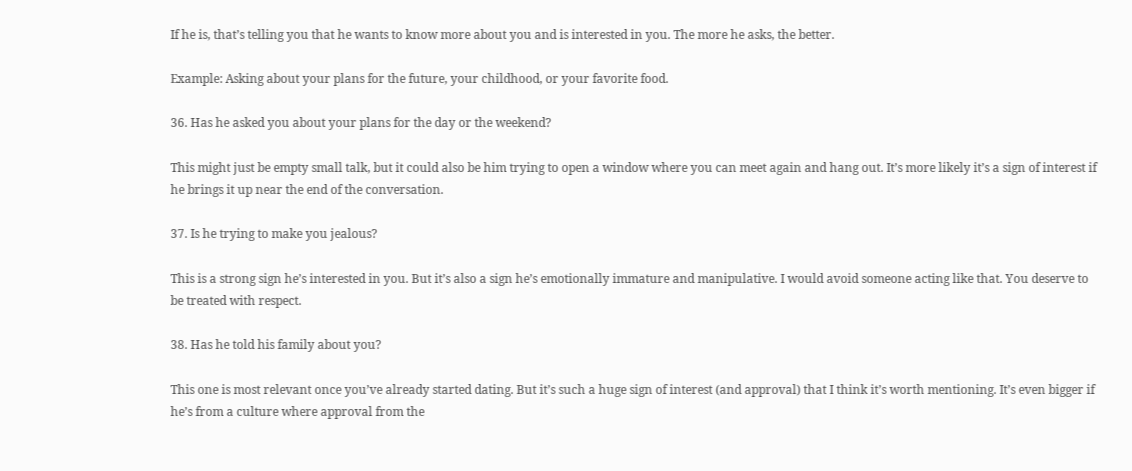If he is, that’s telling you that he wants to know more about you and is interested in you. The more he asks, the better.

Example: Asking about your plans for the future, your childhood, or your favorite food.

36. Has he asked you about your plans for the day or the weekend?

This might just be empty small talk, but it could also be him trying to open a window where you can meet again and hang out. It’s more likely it’s a sign of interest if he brings it up near the end of the conversation.

37. Is he trying to make you jealous?

This is a strong sign he’s interested in you. But it’s also a sign he’s emotionally immature and manipulative. I would avoid someone acting like that. You deserve to be treated with respect.

38. Has he told his family about you?

This one is most relevant once you’ve already started dating. But it’s such a huge sign of interest (and approval) that I think it’s worth mentioning. It’s even bigger if he’s from a culture where approval from the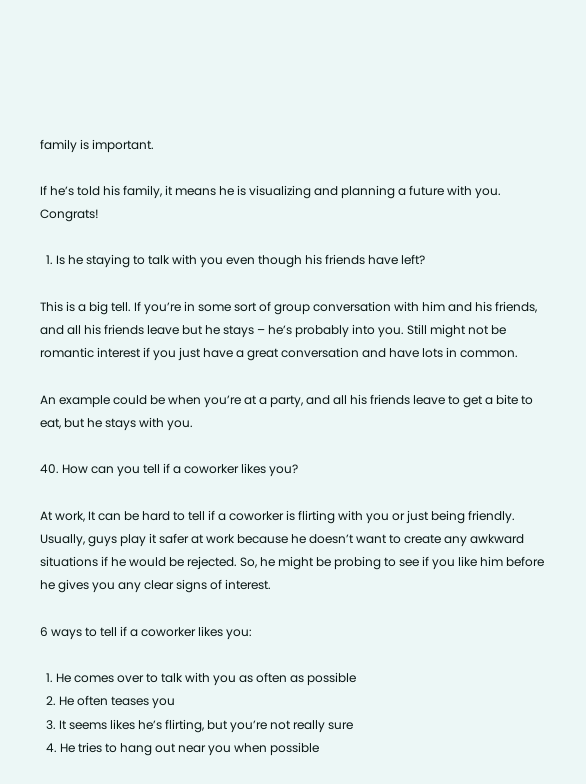family is important.

If he’s told his family, it means he is visualizing and planning a future with you. Congrats!

  1. Is he staying to talk with you even though his friends have left?

This is a big tell. If you’re in some sort of group conversation with him and his friends, and all his friends leave but he stays – he’s probably into you. Still might not be romantic interest if you just have a great conversation and have lots in common.

An example could be when you’re at a party, and all his friends leave to get a bite to eat, but he stays with you.

40. How can you tell if a coworker likes you?

At work, It can be hard to tell if a coworker is flirting with you or just being friendly. Usually, guys play it safer at work because he doesn’t want to create any awkward situations if he would be rejected. So, he might be probing to see if you like him before he gives you any clear signs of interest.

6 ways to tell if a coworker likes you:

  1. He comes over to talk with you as often as possible
  2. He often teases you
  3. It seems likes he’s flirting, but you’re not really sure
  4. He tries to hang out near you when possible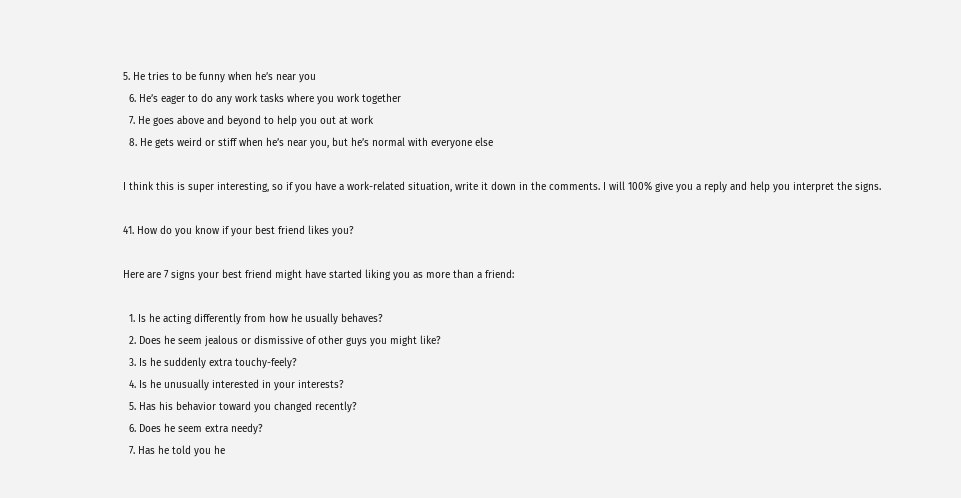5. He tries to be funny when he’s near you
  6. He’s eager to do any work tasks where you work together
  7. He goes above and beyond to help you out at work
  8. He gets weird or stiff when he’s near you, but he’s normal with everyone else

I think this is super interesting, so if you have a work-related situation, write it down in the comments. I will 100% give you a reply and help you interpret the signs.

41. How do you know if your best friend likes you?

Here are 7 signs your best friend might have started liking you as more than a friend:

  1. Is he acting differently from how he usually behaves?
  2. Does he seem jealous or dismissive of other guys you might like?
  3. Is he suddenly extra touchy-feely?
  4. Is he unusually interested in your interests?
  5. Has his behavior toward you changed recently?
  6. Does he seem extra needy?
  7. Has he told you he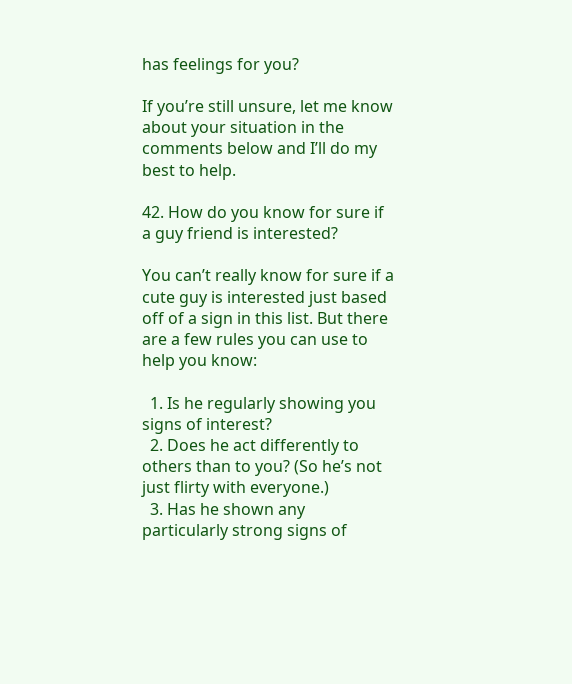has feelings for you?

If you’re still unsure, let me know about your situation in the comments below and I’ll do my best to help.

42. How do you know for sure if a guy friend is interested?

You can’t really know for sure if a cute guy is interested just based off of a sign in this list. But there are a few rules you can use to help you know:

  1. Is he regularly showing you signs of interest?
  2. Does he act differently to others than to you? (So he’s not just flirty with everyone.)
  3. Has he shown any particularly strong signs of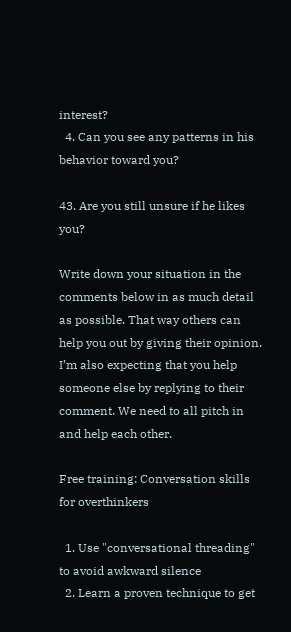interest?
  4. Can you see any patterns in his behavior toward you?

43. Are you still unsure if he likes you?

Write down your situation in the comments below in as much detail as possible. That way others can help you out by giving their opinion. I’m also expecting that you help someone else by replying to their comment. We need to all pitch in and help each other.

Free training: Conversation skills for overthinkers

  1. Use "conversational threading" to avoid awkward silence
  2. Learn a proven technique to get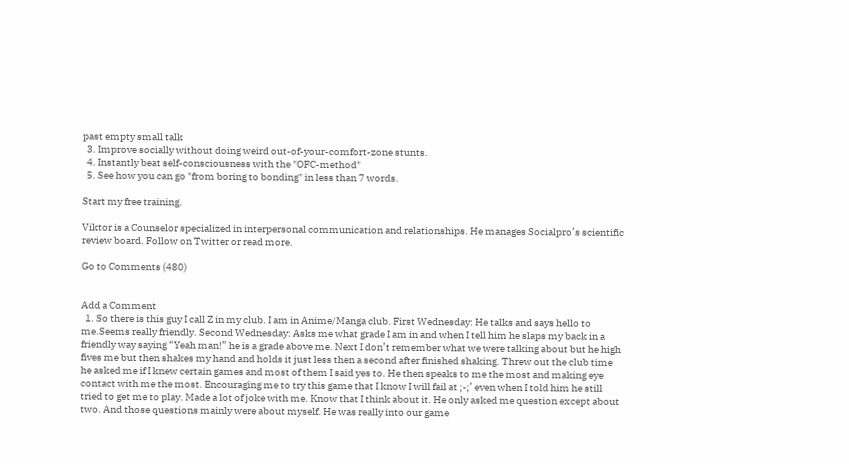past empty small talk
  3. Improve socially without doing weird out-of-your-comfort-zone stunts.
  4. Instantly beat self-consciousness with the "OFC-method"
  5. See how you can go "from boring to bonding" in less than 7 words.

Start my free training.

Viktor is a Counselor specialized in interpersonal communication and relationships. He manages Socialpro’s scientific review board. Follow on Twitter or read more.

Go to Comments (480)


Add a Comment
  1. So there is this guy I call Z in my club. I am in Anime/Manga club. First Wednesday: He talks and says hello to me.Seems really friendly. Second Wednesday: Asks me what grade I am in and when I tell him he slaps my back in a friendly way saying “Yeah man!” he is a grade above me. Next I don’t remember what we were talking about but he high fives me but then shakes my hand and holds it just less then a second after finished shaking. Threw out the club time he asked me if I knew certain games and most of them I said yes to. He then speaks to me the most and making eye contact with me the most. Encouraging me to try this game that I know I will fail at ;-;’ even when I told him he still tried to get me to play. Made a lot of joke with me. Know that I think about it. He only asked me question except about two. And those questions mainly were about myself. He was really into our game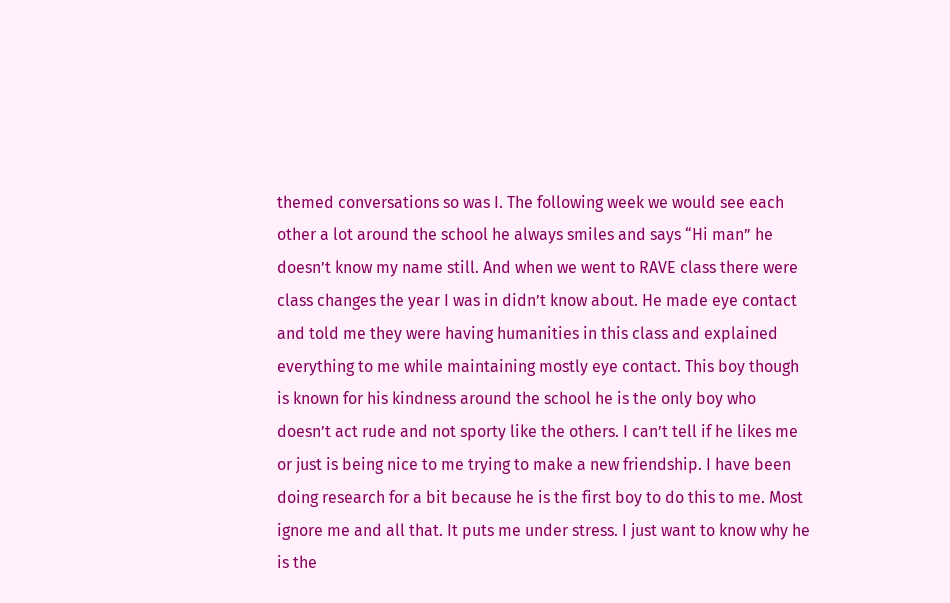themed conversations so was I. The following week we would see each other a lot around the school he always smiles and says “Hi man” he doesn’t know my name still. And when we went to RAVE class there were class changes the year I was in didn’t know about. He made eye contact and told me they were having humanities in this class and explained everything to me while maintaining mostly eye contact. This boy though is known for his kindness around the school he is the only boy who doesn’t act rude and not sporty like the others. I can’t tell if he likes me or just is being nice to me trying to make a new friendship. I have been doing research for a bit because he is the first boy to do this to me. Most ignore me and all that. It puts me under stress. I just want to know why he is the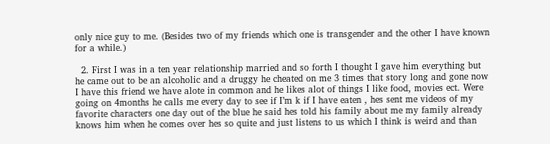only nice guy to me. (Besides two of my friends which one is transgender and the other I have known for a while.)

  2. First I was in a ten year relationship married and so forth I thought I gave him everything but he came out to be an alcoholic and a druggy he cheated on me 3 times that story long and gone now I have this friend we have alote in common and he likes alot of things I like food, movies ect. Were going on 4months he calls me every day to see if I’m k if I have eaten , hes sent me videos of my favorite characters one day out of the blue he said hes told his family about me my family already knows him when he comes over hes so quite and just listens to us which I think is weird and than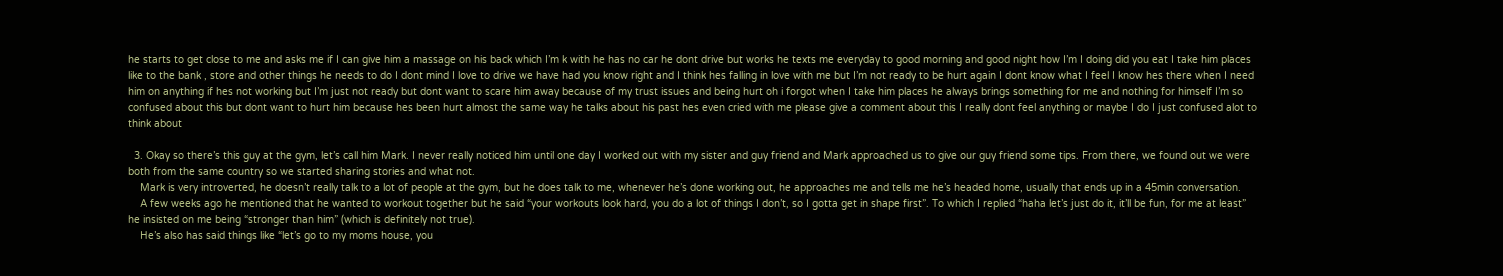he starts to get close to me and asks me if I can give him a massage on his back which I’m k with he has no car he dont drive but works he texts me everyday to good morning and good night how I’m I doing did you eat I take him places like to the bank , store and other things he needs to do I dont mind I love to drive we have had you know right and I think hes falling in love with me but I’m not ready to be hurt again I dont know what I feel I know hes there when I need him on anything if hes not working but I’m just not ready but dont want to scare him away because of my trust issues and being hurt oh i forgot when I take him places he always brings something for me and nothing for himself I’m so confused about this but dont want to hurt him because hes been hurt almost the same way he talks about his past hes even cried with me please give a comment about this I really dont feel anything or maybe I do I just confused alot to think about

  3. Okay so there’s this guy at the gym, let’s call him Mark. I never really noticed him until one day I worked out with my sister and guy friend and Mark approached us to give our guy friend some tips. From there, we found out we were both from the same country so we started sharing stories and what not.
    Mark is very introverted, he doesn’t really talk to a lot of people at the gym, but he does talk to me, whenever he’s done working out, he approaches me and tells me he’s headed home, usually that ends up in a 45min conversation.
    A few weeks ago he mentioned that he wanted to workout together but he said “your workouts look hard, you do a lot of things I don’t, so I gotta get in shape first”. To which I replied “haha let’s just do it, it’ll be fun, for me at least” he insisted on me being “stronger than him” (which is definitely not true).
    He’s also has said things like “let’s go to my moms house, you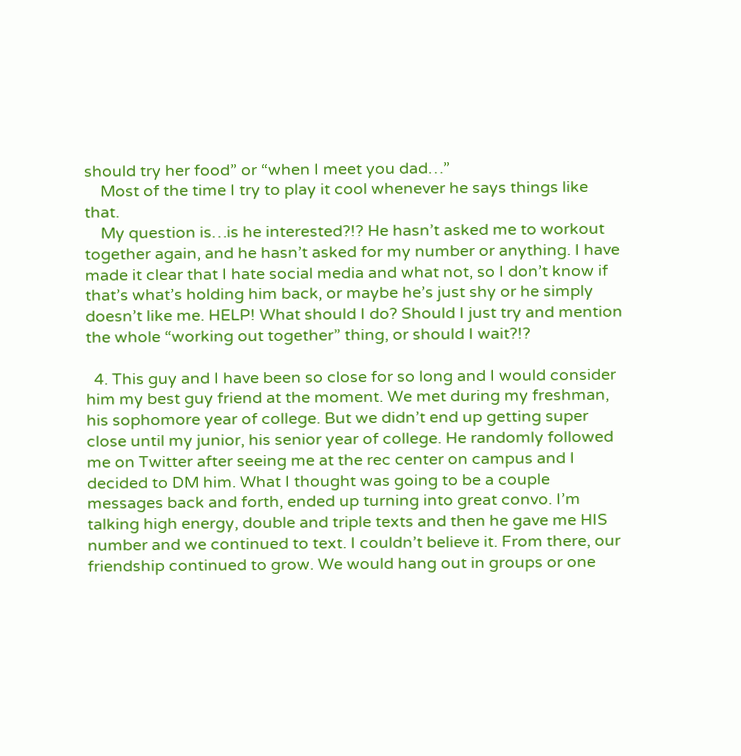should try her food” or “when I meet you dad…”
    Most of the time I try to play it cool whenever he says things like that.
    My question is…is he interested?!? He hasn’t asked me to workout together again, and he hasn’t asked for my number or anything. I have made it clear that I hate social media and what not, so I don’t know if that’s what’s holding him back, or maybe he’s just shy or he simply doesn’t like me. HELP! What should I do? Should I just try and mention the whole “working out together” thing, or should I wait?!?

  4. This guy and I have been so close for so long and I would consider him my best guy friend at the moment. We met during my freshman, his sophomore year of college. But we didn’t end up getting super close until my junior, his senior year of college. He randomly followed me on Twitter after seeing me at the rec center on campus and I decided to DM him. What I thought was going to be a couple messages back and forth, ended up turning into great convo. I’m talking high energy, double and triple texts and then he gave me HIS number and we continued to text. I couldn’t believe it. From there, our friendship continued to grow. We would hang out in groups or one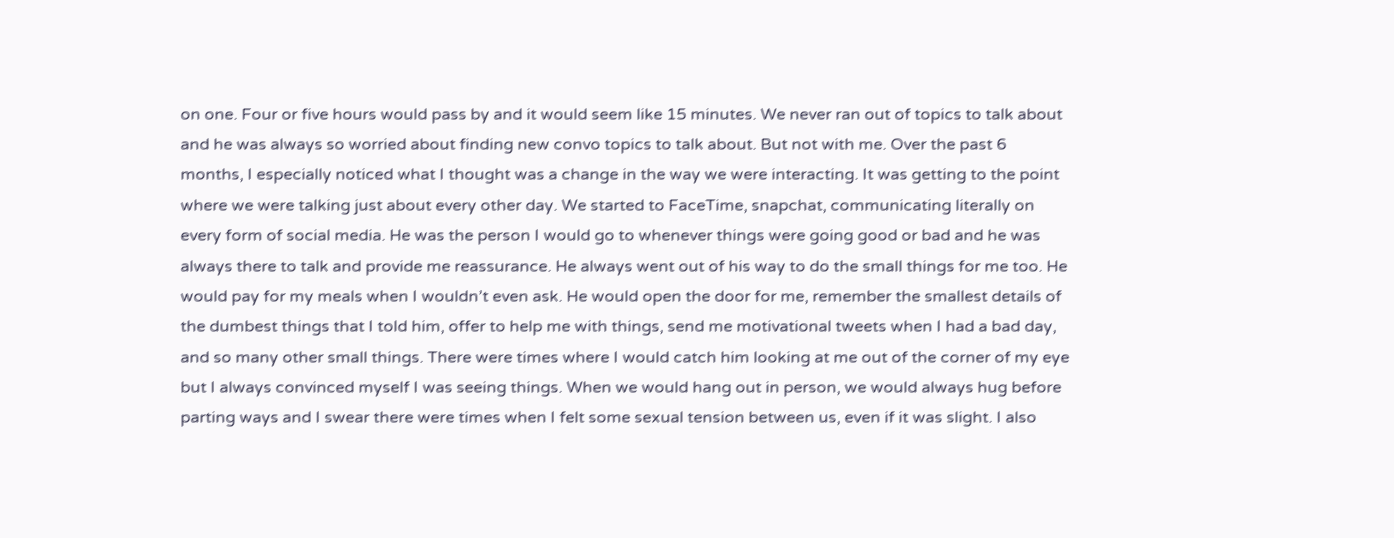on one. Four or five hours would pass by and it would seem like 15 minutes. We never ran out of topics to talk about and he was always so worried about finding new convo topics to talk about. But not with me. Over the past 6 months, I especially noticed what I thought was a change in the way we were interacting. It was getting to the point where we were talking just about every other day. We started to FaceTime, snapchat, communicating literally on every form of social media. He was the person I would go to whenever things were going good or bad and he was always there to talk and provide me reassurance. He always went out of his way to do the small things for me too. He would pay for my meals when I wouldn’t even ask. He would open the door for me, remember the smallest details of the dumbest things that I told him, offer to help me with things, send me motivational tweets when I had a bad day, and so many other small things. There were times where I would catch him looking at me out of the corner of my eye but I always convinced myself I was seeing things. When we would hang out in person, we would always hug before parting ways and I swear there were times when I felt some sexual tension between us, even if it was slight. I also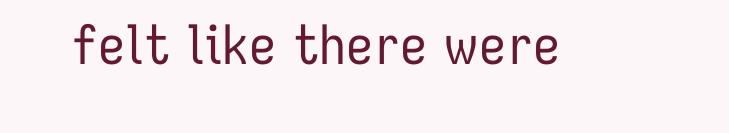felt like there were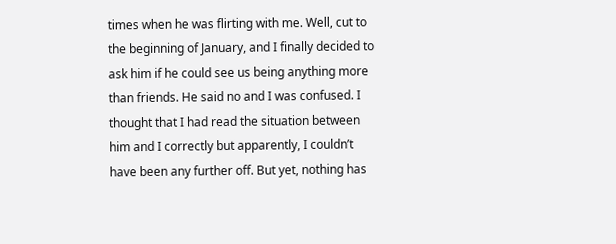times when he was flirting with me. Well, cut to the beginning of January, and I finally decided to ask him if he could see us being anything more than friends. He said no and I was confused. I thought that I had read the situation between him and I correctly but apparently, I couldn’t have been any further off. But yet, nothing has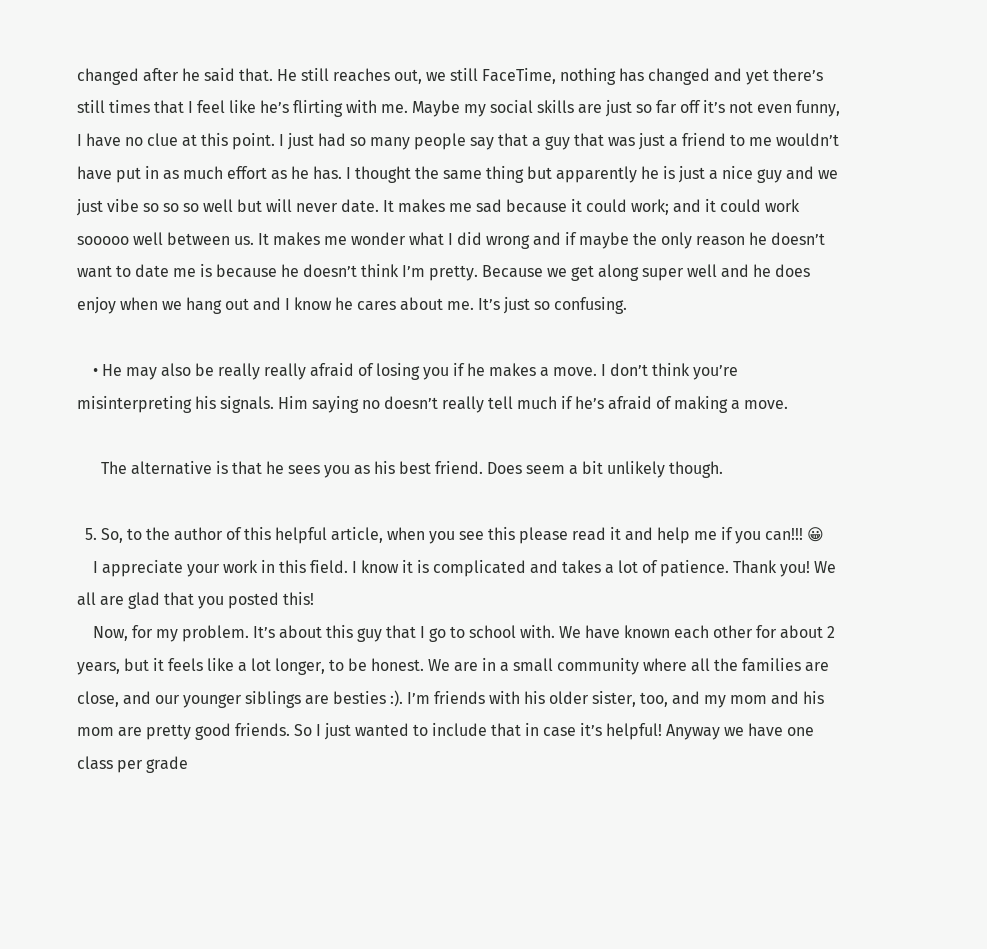changed after he said that. He still reaches out, we still FaceTime, nothing has changed and yet there’s still times that I feel like he’s flirting with me. Maybe my social skills are just so far off it’s not even funny, I have no clue at this point. I just had so many people say that a guy that was just a friend to me wouldn’t have put in as much effort as he has. I thought the same thing but apparently he is just a nice guy and we just vibe so so so well but will never date. It makes me sad because it could work; and it could work sooooo well between us. It makes me wonder what I did wrong and if maybe the only reason he doesn’t want to date me is because he doesn’t think I’m pretty. Because we get along super well and he does enjoy when we hang out and I know he cares about me. It’s just so confusing.

    • He may also be really really afraid of losing you if he makes a move. I don’t think you’re misinterpreting his signals. Him saying no doesn’t really tell much if he’s afraid of making a move.

      The alternative is that he sees you as his best friend. Does seem a bit unlikely though.

  5. So, to the author of this helpful article, when you see this please read it and help me if you can!!! 😀
    I appreciate your work in this field. I know it is complicated and takes a lot of patience. Thank you! We all are glad that you posted this!
    Now, for my problem. It’s about this guy that I go to school with. We have known each other for about 2 years, but it feels like a lot longer, to be honest. We are in a small community where all the families are close, and our younger siblings are besties :). I’m friends with his older sister, too, and my mom and his mom are pretty good friends. So I just wanted to include that in case it’s helpful! Anyway we have one class per grade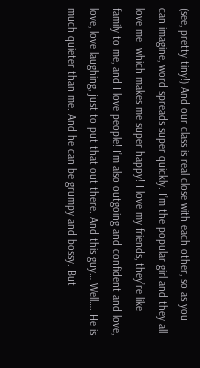(see, pretty tiny!) And our class is real close with each other, so as you can imagine, word spreads super quickly. I’m the popular girl and they all love me  which makes me super happy! I love my friends, they’re like family to me, and I love people! I’m also outgoing and confident and love, love, love laughing, just to put that out there. And this guy… Well…. He is much quieter than me. And he can be grumpy and bossy. But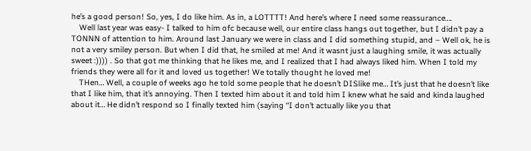he’s a good person! So, yes, I do like him. As in, a LOTTTT! And here’s where I need some reassurance….
    Well last year was easy- I talked to him ofc because well, our entire class hangs out together, but I didn’t pay a TONNN of attention to him. Around last January we were in class and I did something stupid, and – Well ok, he is not a very smiley person. But when I did that, he smiled at me! And it wasnt just a laughing smile, it was actually sweet :)))) . So that got me thinking that he likes me, and I realized that I had always liked him. When I told my friends they were all for it and loved us together! We totally thought he loved me!
    THen… Well, a couple of weeks ago he told some people that he doesn’t DISlike me… It’s just that he doesn’t like that I like him, that it’s annoying. Then I texted him about it and told him I knew what he said and kinda laughed about it… He didn’t respond so I finally texted him (saying “I don’t actually like you that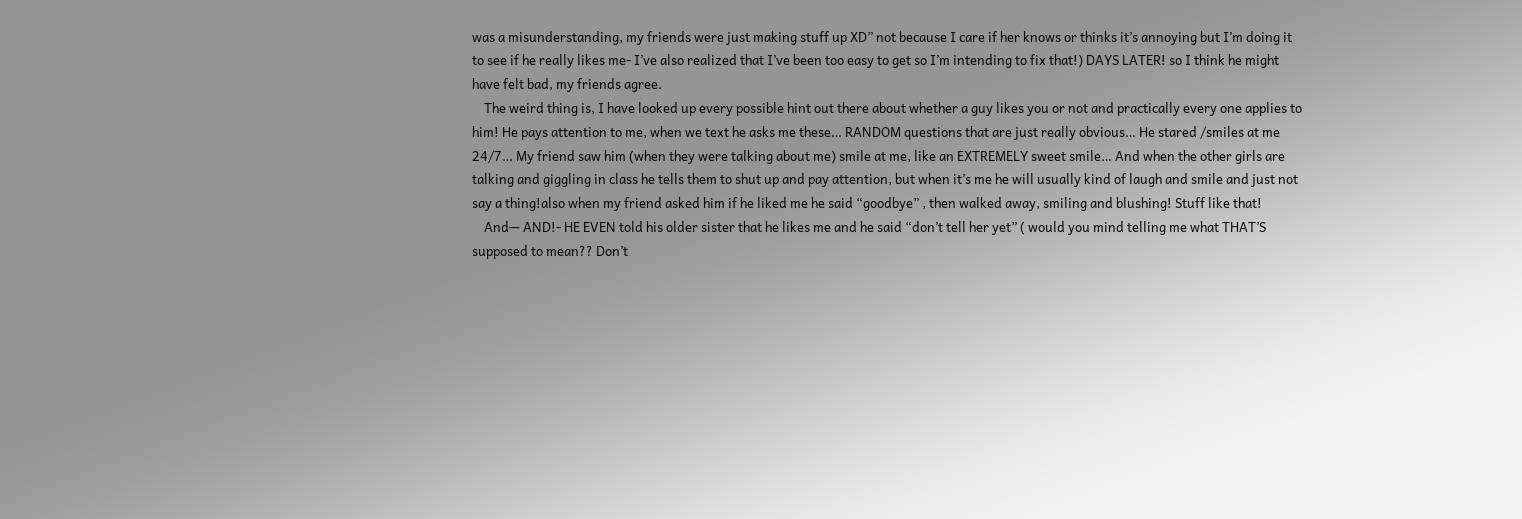was a misunderstanding, my friends were just making stuff up XD” not because I care if her knows or thinks it’s annoying but I’m doing it to see if he really likes me- I’ve also realized that I’ve been too easy to get so I’m intending to fix that!) DAYS LATER! so I think he might have felt bad, my friends agree.
    The weird thing is, I have looked up every possible hint out there about whether a guy likes you or not and practically every one applies to him! He pays attention to me, when we text he asks me these… RANDOM questions that are just really obvious… He stared /smiles at me 24/7… My friend saw him (when they were talking about me) smile at me, like an EXTREMELY sweet smile… And when the other girls are talking and giggling in class he tells them to shut up and pay attention, but when it’s me he will usually kind of laugh and smile and just not say a thing!also when my friend asked him if he liked me he said “goodbye” , then walked away, smiling and blushing! Stuff like that!
    And— AND!- HE EVEN told his older sister that he likes me and he said “don’t tell her yet” ( would you mind telling me what THAT’S supposed to mean?? Don’t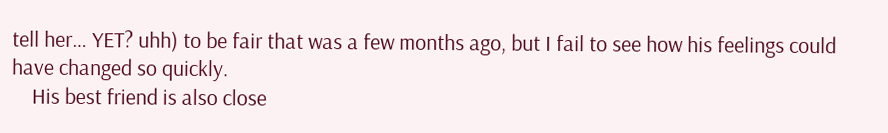tell her… YET? uhh) to be fair that was a few months ago, but I fail to see how his feelings could have changed so quickly.
    His best friend is also close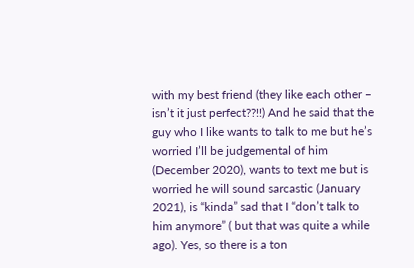with my best friend (they like each other – isn’t it just perfect??!!) And he said that the guy who I like wants to talk to me but he’s worried I’ll be judgemental of him (December 2020), wants to text me but is worried he will sound sarcastic (January 2021), is “kinda” sad that I “don’t talk to him anymore” ( but that was quite a while ago). Yes, so there is a ton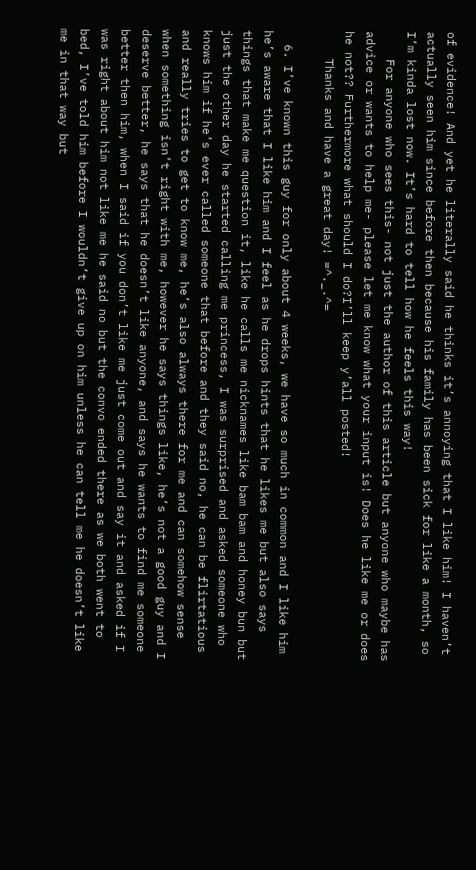of evidence! And yet he literally said he thinks it’s annoying that I like him! I haven’t actually seen him since before then because his family has been sick for like a month, so I’m kinda lost now. It’s hard to tell how he feels this way!
    For anyone who sees this- not just the author of this article but anyone who maybe has advice or wants to help me- please let me know what your input is! Does he like me or does he not?? Furthermore what should I do?I’ll keep y’all posted!
    Thanks and have a great day! =^._.^=

  6. I’ve known this guy for only about 4 weeks, we have so much in common and I like him he’s aware that I like him and I feel as he drops hints that he likes me but also says things that make me question it, like he calls me nicknames like bam bam and honey bun but just the other day he started calling me princess, I was surprised and asked someone who knows him if he’s ever called someone that before and they said no, he can be flirtatious and really tries to get to know me, he’s also always there for me and can somehow sense when something isn’t right with me, however he says things like, he’s not a good guy and I deserve better, he says that he doesn’t like anyone, and says he wants to find me someone better then him, when I said if you don’t like me just come out and say it and asked if I was right about him not like me he said no but the convo ended there as we both went to bed, I’ve told him before I wouldn’t give up on him unless he can tell me he doesn’t like me in that way but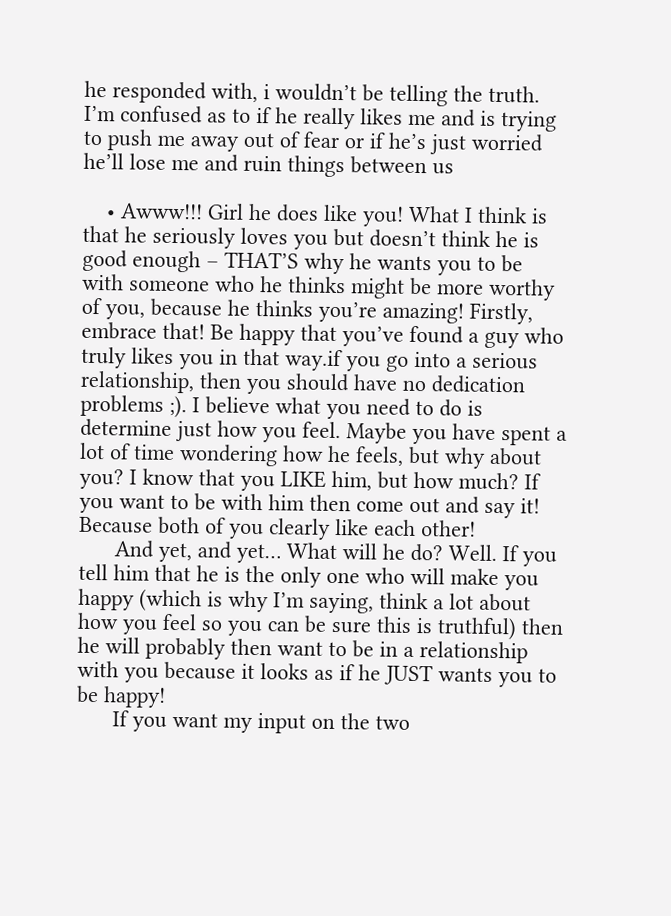he responded with, i wouldn’t be telling the truth. I’m confused as to if he really likes me and is trying to push me away out of fear or if he’s just worried he’ll lose me and ruin things between us

    • Awww!!! Girl he does like you! What I think is that he seriously loves you but doesn’t think he is good enough – THAT’S why he wants you to be with someone who he thinks might be more worthy of you, because he thinks you’re amazing! Firstly, embrace that! Be happy that you’ve found a guy who truly likes you in that way.if you go into a serious relationship, then you should have no dedication problems ;). I believe what you need to do is determine just how you feel. Maybe you have spent a lot of time wondering how he feels, but why about you? I know that you LIKE him, but how much? If you want to be with him then come out and say it! Because both of you clearly like each other!
      And yet, and yet… What will he do? Well. If you tell him that he is the only one who will make you happy (which is why I’m saying, think a lot about how you feel so you can be sure this is truthful) then he will probably then want to be in a relationship with you because it looks as if he JUST wants you to be happy!
      If you want my input on the two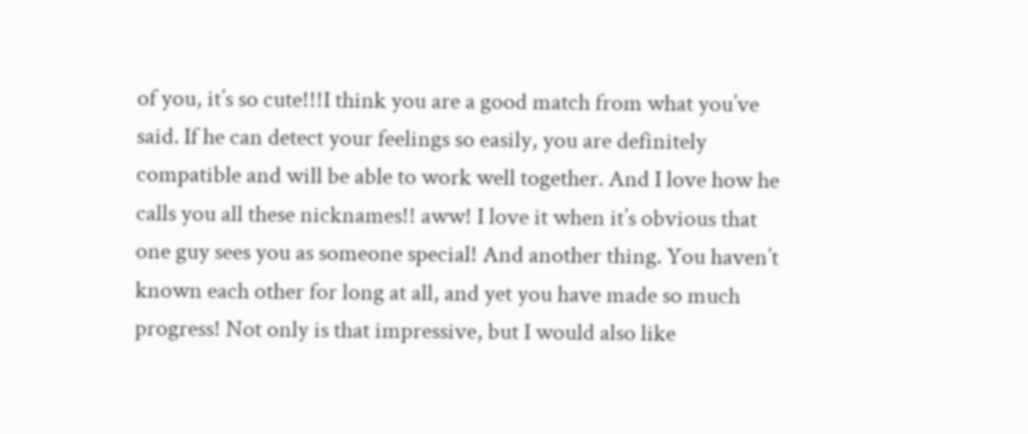of you, it’s so cute!!!I think you are a good match from what you’ve said. If he can detect your feelings so easily, you are definitely compatible and will be able to work well together. And I love how he calls you all these nicknames!! aww! I love it when it’s obvious that one guy sees you as someone special! And another thing. You haven’t known each other for long at all, and yet you have made so much progress! Not only is that impressive, but I would also like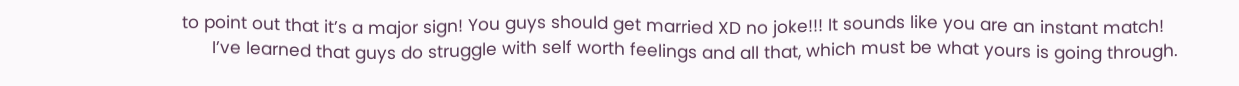to point out that it’s a major sign! You guys should get married XD no joke!!! It sounds like you are an instant match!
      I’ve learned that guys do struggle with self worth feelings and all that, which must be what yours is going through.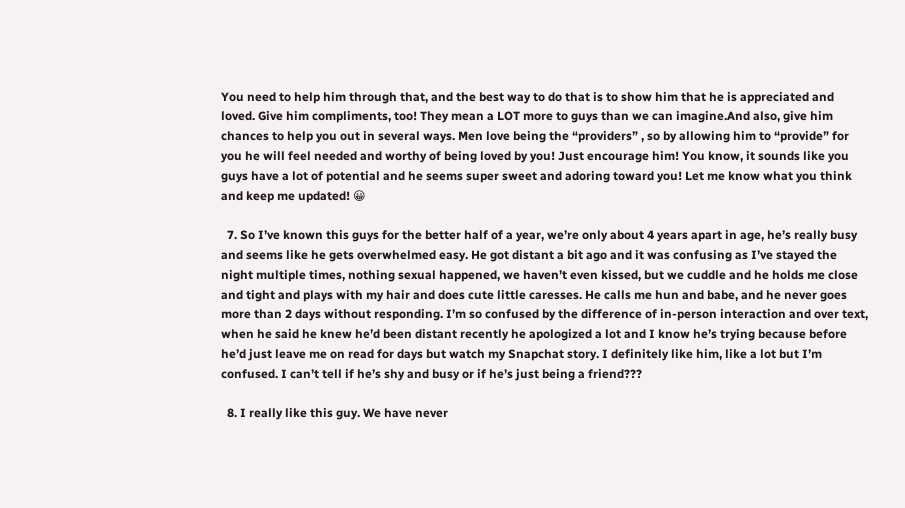You need to help him through that, and the best way to do that is to show him that he is appreciated and loved. Give him compliments, too! They mean a LOT more to guys than we can imagine.And also, give him chances to help you out in several ways. Men love being the “providers” , so by allowing him to “provide” for you he will feel needed and worthy of being loved by you! Just encourage him! You know, it sounds like you guys have a lot of potential and he seems super sweet and adoring toward you! Let me know what you think and keep me updated! 😀

  7. So I’ve known this guys for the better half of a year, we’re only about 4 years apart in age, he’s really busy and seems like he gets overwhelmed easy. He got distant a bit ago and it was confusing as I’ve stayed the night multiple times, nothing sexual happened, we haven’t even kissed, but we cuddle and he holds me close and tight and plays with my hair and does cute little caresses. He calls me hun and babe, and he never goes more than 2 days without responding. I’m so confused by the difference of in-person interaction and over text, when he said he knew he’d been distant recently he apologized a lot and I know he’s trying because before he’d just leave me on read for days but watch my Snapchat story. I definitely like him, like a lot but I’m confused. I can’t tell if he’s shy and busy or if he’s just being a friend???

  8. I really like this guy. We have never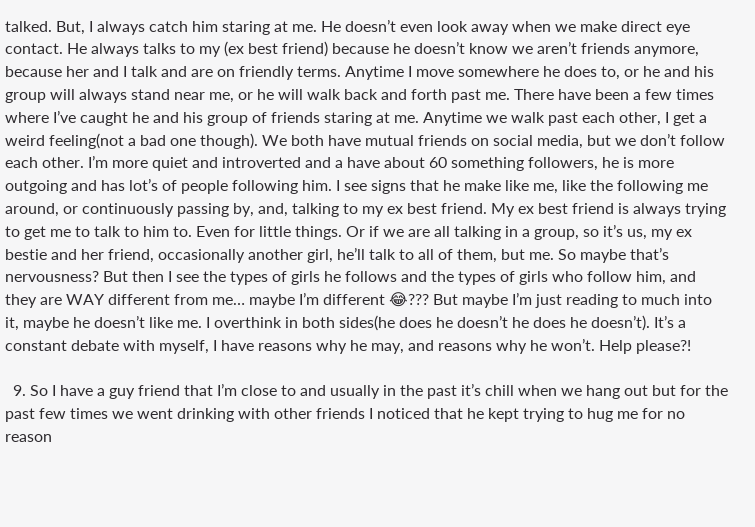talked. But, I always catch him staring at me. He doesn’t even look away when we make direct eye contact. He always talks to my (ex best friend) because he doesn’t know we aren’t friends anymore, because her and I talk and are on friendly terms. Anytime I move somewhere he does to, or he and his group will always stand near me, or he will walk back and forth past me. There have been a few times where I’ve caught he and his group of friends staring at me. Anytime we walk past each other, I get a weird feeling(not a bad one though). We both have mutual friends on social media, but we don’t follow each other. I’m more quiet and introverted and a have about 60 something followers, he is more outgoing and has lot’s of people following him. I see signs that he make like me, like the following me around, or continuously passing by, and, talking to my ex best friend. My ex best friend is always trying to get me to talk to him to. Even for little things. Or if we are all talking in a group, so it’s us, my ex bestie and her friend, occasionally another girl, he’ll talk to all of them, but me. So maybe that’s nervousness? But then I see the types of girls he follows and the types of girls who follow him, and they are WAY different from me… maybe I’m different 😂??? But maybe I’m just reading to much into it, maybe he doesn’t like me. I overthink in both sides(he does he doesn’t he does he doesn’t). It’s a constant debate with myself, I have reasons why he may, and reasons why he won’t. Help please?!

  9. So I have a guy friend that I’m close to and usually in the past it’s chill when we hang out but for the past few times we went drinking with other friends I noticed that he kept trying to hug me for no reason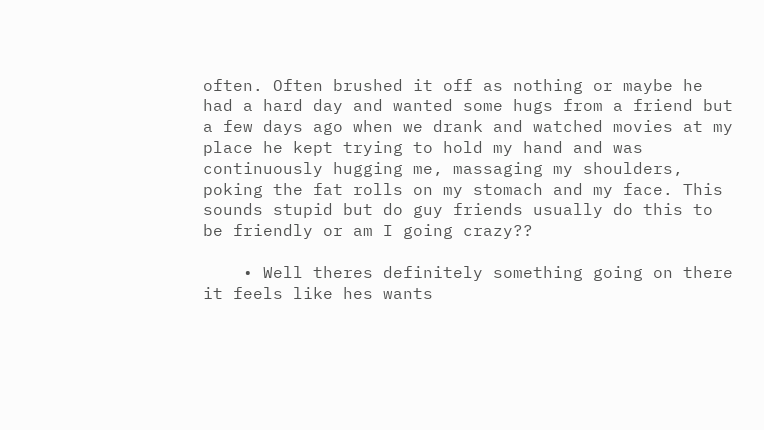often. Often brushed it off as nothing or maybe he had a hard day and wanted some hugs from a friend but a few days ago when we drank and watched movies at my place he kept trying to hold my hand and was continuously hugging me, massaging my shoulders, poking the fat rolls on my stomach and my face. This sounds stupid but do guy friends usually do this to be friendly or am I going crazy??

    • Well theres definitely something going on there it feels like hes wants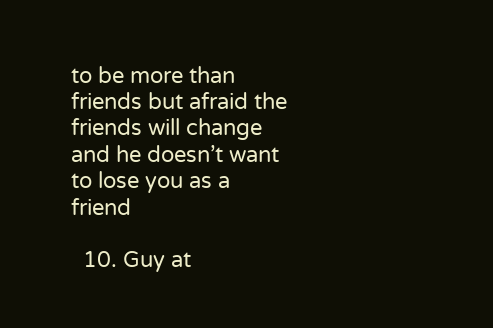to be more than friends but afraid the friends will change and he doesn’t want to lose you as a friend

  10. Guy at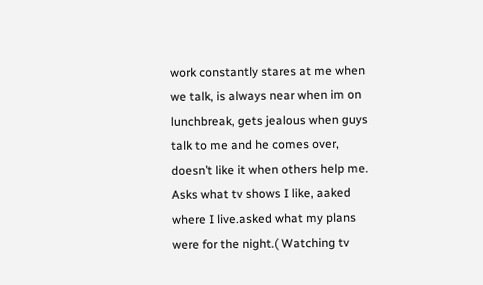work constantly stares at me when we talk, is always near when im on lunchbreak, gets jealous when guys talk to me and he comes over, doesn’t like it when others help me. Asks what tv shows I like, aaked where I live.asked what my plans were for the night.( Watching tv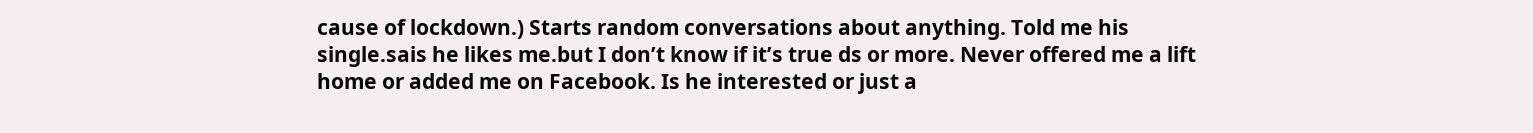cause of lockdown.) Starts random conversations about anything. Told me his single.sais he likes me.but I don’t know if it’s true ds or more. Never offered me a lift home or added me on Facebook. Is he interested or just a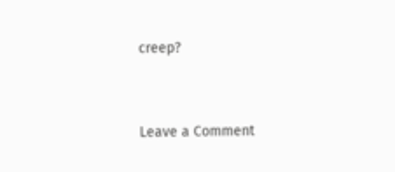creep?


Leave a Comment